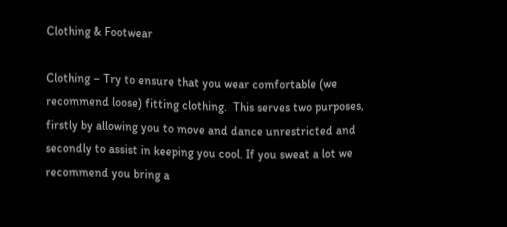Clothing & Footwear

Clothing – Try to ensure that you wear comfortable (we recommend loose) fitting clothing.  This serves two purposes, firstly by allowing you to move and dance unrestricted and secondly to assist in keeping you cool. If you sweat a lot we recommend you bring a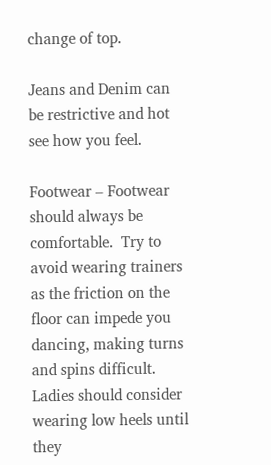change of top.

Jeans and Denim can be restrictive and hot see how you feel.

Footwear – Footwear should always be comfortable.  Try to avoid wearing trainers as the friction on the floor can impede you dancing, making turns and spins difficult.  Ladies should consider wearing low heels until they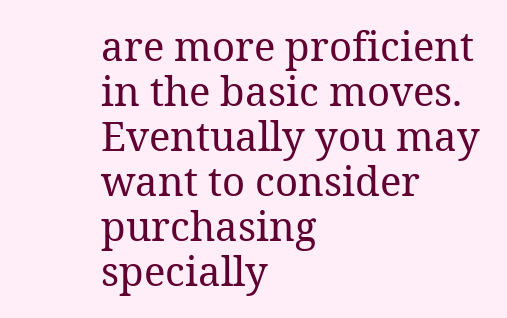are more proficient in the basic moves.  Eventually you may want to consider purchasing specially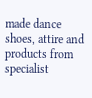made dance shoes, attire and products from specialist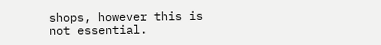shops, however this is not essential.